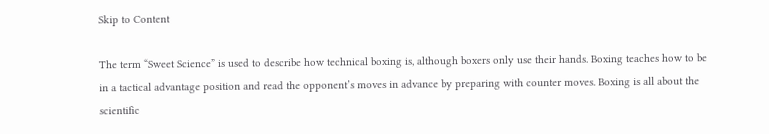Skip to Content

The term “Sweet Science” is used to describe how technical boxing is, although boxers only use their hands. Boxing teaches how to be in a tactical advantage position and read the opponent’s moves in advance by preparing with counter moves. Boxing is all about the scientific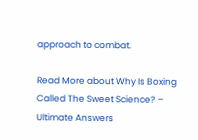approach to combat.

Read More about Why Is Boxing Called The Sweet Science? – Ultimate Answers